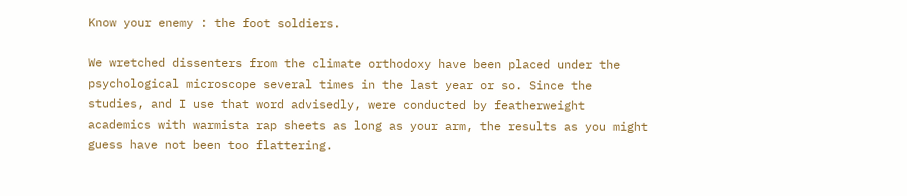Know your enemy : the foot soldiers.

We wretched dissenters from the climate orthodoxy have been placed under the psychological microscope several times in the last year or so. Since the studies, and I use that word advisedly, were conducted by featherweight academics with warmista rap sheets as long as your arm, the results as you might guess have not been too flattering.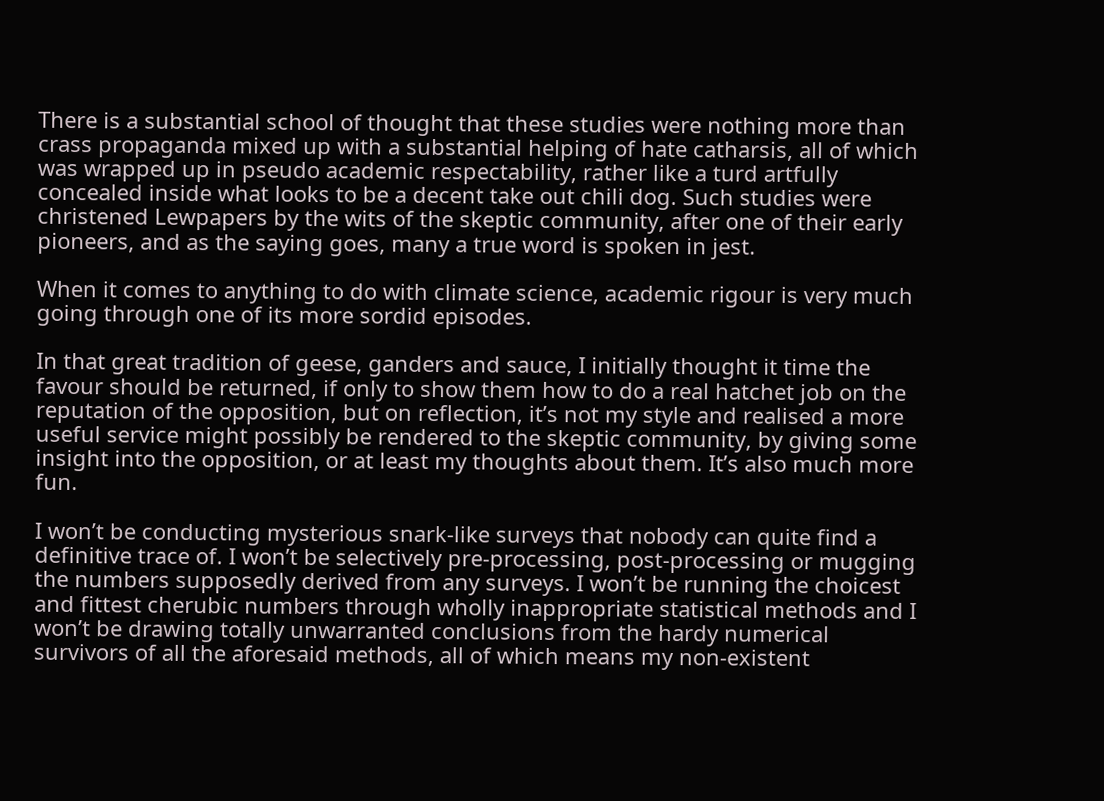There is a substantial school of thought that these studies were nothing more than crass propaganda mixed up with a substantial helping of hate catharsis, all of which was wrapped up in pseudo academic respectability, rather like a turd artfully concealed inside what looks to be a decent take out chili dog. Such studies were christened Lewpapers by the wits of the skeptic community, after one of their early pioneers, and as the saying goes, many a true word is spoken in jest.

When it comes to anything to do with climate science, academic rigour is very much going through one of its more sordid episodes.

In that great tradition of geese, ganders and sauce, I initially thought it time the favour should be returned, if only to show them how to do a real hatchet job on the reputation of the opposition, but on reflection, it’s not my style and realised a more useful service might possibly be rendered to the skeptic community, by giving some insight into the opposition, or at least my thoughts about them. It’s also much more fun.

I won’t be conducting mysterious snark-like surveys that nobody can quite find a definitive trace of. I won’t be selectively pre-processing, post-processing or mugging the numbers supposedly derived from any surveys. I won’t be running the choicest and fittest cherubic numbers through wholly inappropriate statistical methods and I won’t be drawing totally unwarranted conclusions from the hardy numerical survivors of all the aforesaid methods, all of which means my non-existent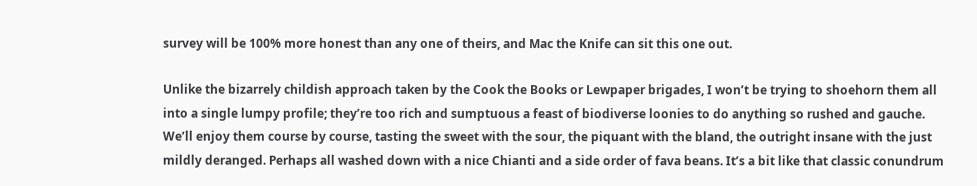survey will be 100% more honest than any one of theirs, and Mac the Knife can sit this one out.

Unlike the bizarrely childish approach taken by the Cook the Books or Lewpaper brigades, I won’t be trying to shoehorn them all into a single lumpy profile; they’re too rich and sumptuous a feast of biodiverse loonies to do anything so rushed and gauche. We’ll enjoy them course by course, tasting the sweet with the sour, the piquant with the bland, the outright insane with the just mildly deranged. Perhaps all washed down with a nice Chianti and a side order of fava beans. It’s a bit like that classic conundrum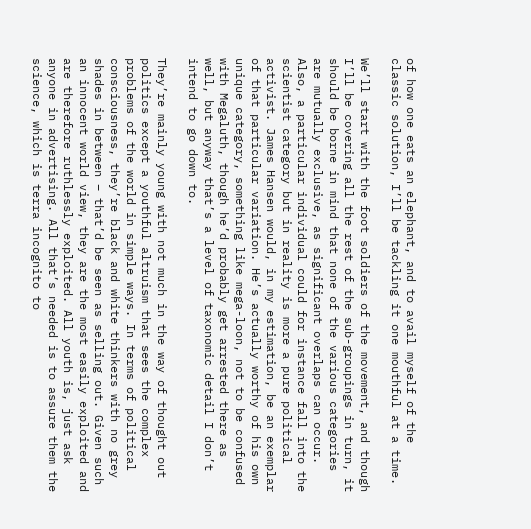of how one eats an elephant, and to avail myself of the classic solution, I’ll be tackling it one mouthful at a time.

We’ll start with the foot soldiers of the movement, and though I’ll be covering all the rest of the sub-groupings in turn, it should be borne in mind that none of the various categories are mutually exclusive, as significant overlaps can occur. Also, a particular individual could for instance fall into the scientist category but in reality is more a pure political activist. James Hansen would, in my estimation, be an exemplar of that particular variation. He’s actually worthy of his own unique category, something like mega-loon, not to be confused with Megaluth, though he’d probably get arrested there as well, but anyway that’s a level of taxonomic detail I don’t intend to go down to.

They’re mainly young with not much in the way of thought out politics except a youthful altruism that sees the complex problems of the world in simple ways. In terms of political consciousness, they’re black and white thinkers with no grey shades in between – that’d be seen as selling out. Given such an innocent world view, they are the most easily exploited and are therefore ruthlessly exploited. All youth is, just ask anyone in advertising. All that’s needed is to assure them the science, which is terra incognito to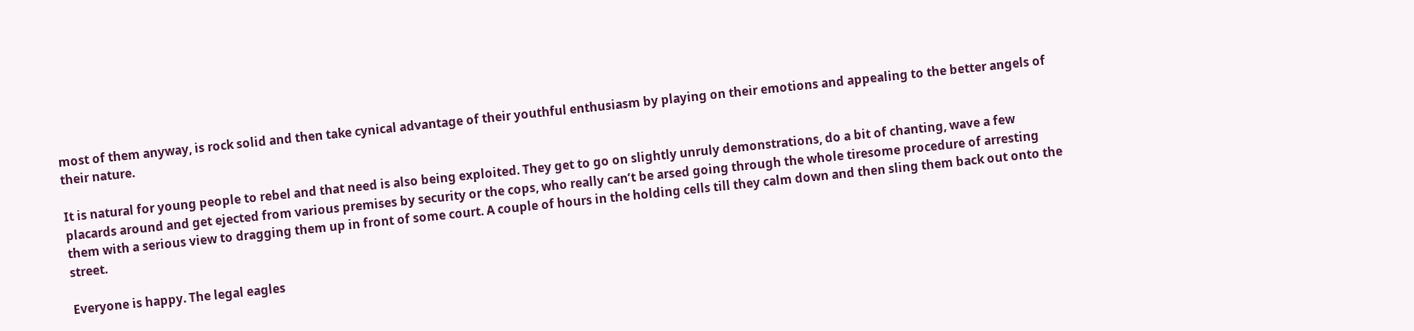most of them anyway, is rock solid and then take cynical advantage of their youthful enthusiasm by playing on their emotions and appealing to the better angels of their nature.

It is natural for young people to rebel and that need is also being exploited. They get to go on slightly unruly demonstrations, do a bit of chanting, wave a few placards around and get ejected from various premises by security or the cops, who really can’t be arsed going through the whole tiresome procedure of arresting them with a serious view to dragging them up in front of some court. A couple of hours in the holding cells till they calm down and then sling them back out onto the street.

Everyone is happy. The legal eagles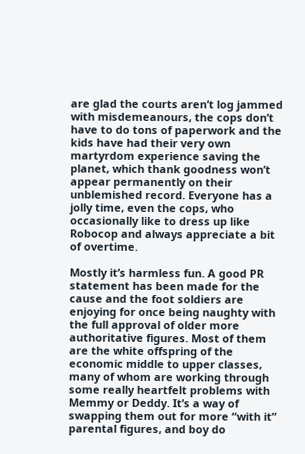are glad the courts aren’t log jammed with misdemeanours, the cops don’t have to do tons of paperwork and the kids have had their very own martyrdom experience saving the planet, which thank goodness won’t appear permanently on their unblemished record. Everyone has a jolly time, even the cops, who occasionally like to dress up like Robocop and always appreciate a bit of overtime.

Mostly it’s harmless fun. A good PR statement has been made for the cause and the foot soldiers are enjoying for once being naughty with the full approval of older more authoritative figures. Most of them are the white offspring of the economic middle to upper classes, many of whom are working through some really heartfelt problems with Memmy or Deddy. It’s a way of swapping them out for more “with it” parental figures, and boy do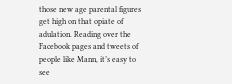those new age parental figures get high on that opiate of adulation. Reading over the Facebook pages and tweets of people like Mann, it’s easy to see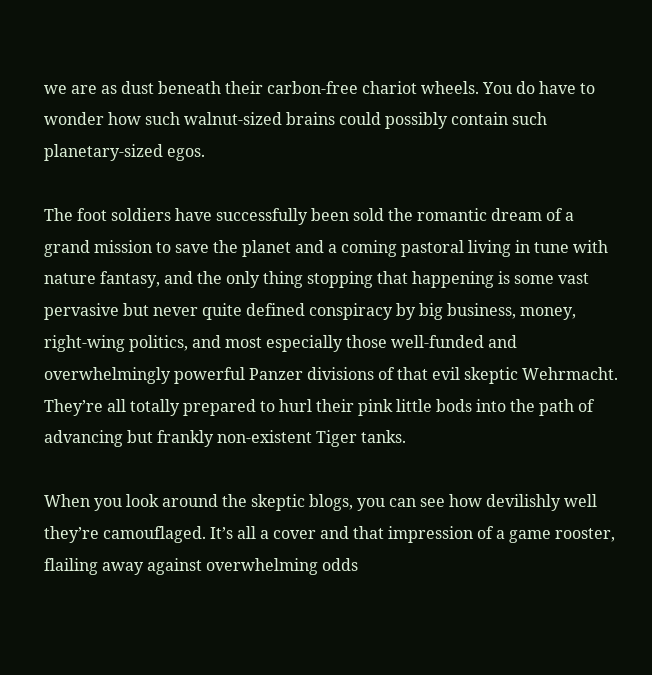we are as dust beneath their carbon-free chariot wheels. You do have to wonder how such walnut-sized brains could possibly contain such planetary-sized egos.

The foot soldiers have successfully been sold the romantic dream of a grand mission to save the planet and a coming pastoral living in tune with nature fantasy, and the only thing stopping that happening is some vast pervasive but never quite defined conspiracy by big business, money, right-wing politics, and most especially those well-funded and overwhelmingly powerful Panzer divisions of that evil skeptic Wehrmacht. They’re all totally prepared to hurl their pink little bods into the path of advancing but frankly non-existent Tiger tanks.

When you look around the skeptic blogs, you can see how devilishly well they’re camouflaged. It’s all a cover and that impression of a game rooster, flailing away against overwhelming odds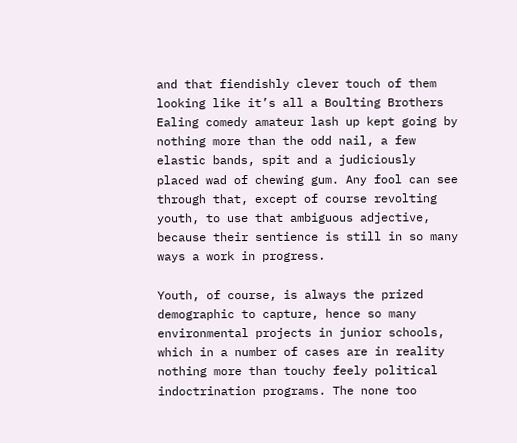and that fiendishly clever touch of them looking like it’s all a Boulting Brothers Ealing comedy amateur lash up kept going by nothing more than the odd nail, a few elastic bands, spit and a judiciously placed wad of chewing gum. Any fool can see through that, except of course revolting youth, to use that ambiguous adjective, because their sentience is still in so many ways a work in progress.

Youth, of course, is always the prized demographic to capture, hence so many environmental projects in junior schools, which in a number of cases are in reality nothing more than touchy feely political indoctrination programs. The none too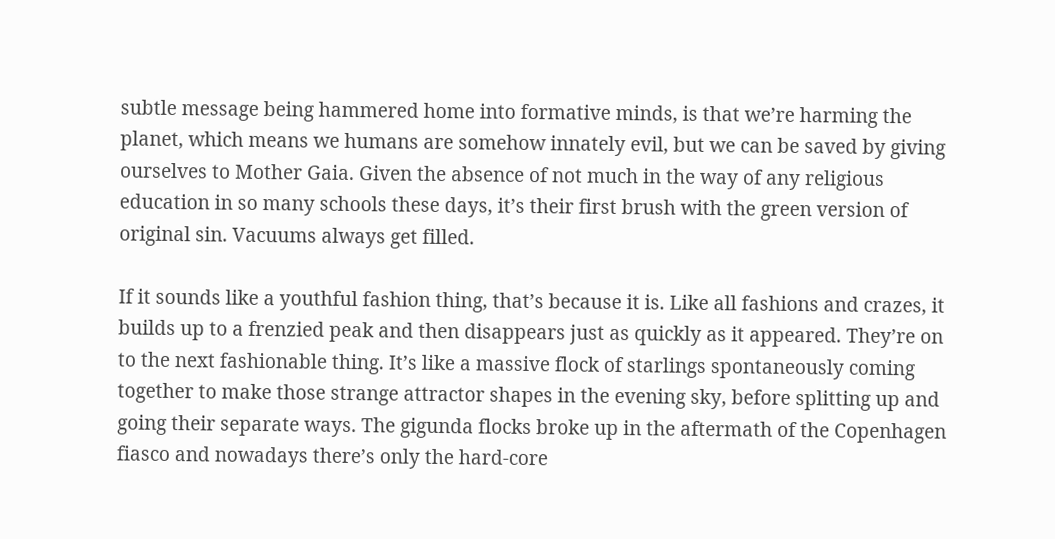subtle message being hammered home into formative minds, is that we’re harming the planet, which means we humans are somehow innately evil, but we can be saved by giving ourselves to Mother Gaia. Given the absence of not much in the way of any religious education in so many schools these days, it’s their first brush with the green version of original sin. Vacuums always get filled.

If it sounds like a youthful fashion thing, that’s because it is. Like all fashions and crazes, it builds up to a frenzied peak and then disappears just as quickly as it appeared. They’re on to the next fashionable thing. It’s like a massive flock of starlings spontaneously coming together to make those strange attractor shapes in the evening sky, before splitting up and going their separate ways. The gigunda flocks broke up in the aftermath of the Copenhagen fiasco and nowadays there’s only the hard-core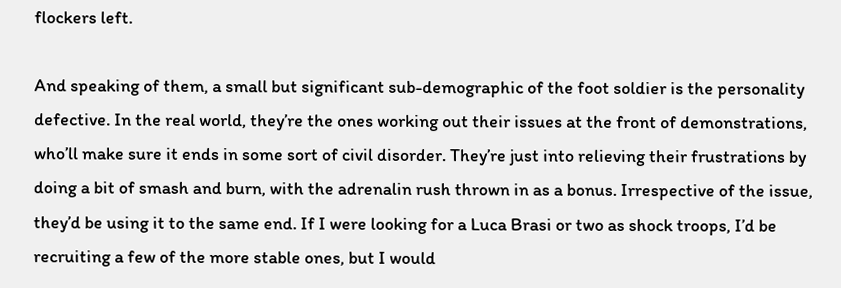flockers left.

And speaking of them, a small but significant sub-demographic of the foot soldier is the personality defective. In the real world, they’re the ones working out their issues at the front of demonstrations, who’ll make sure it ends in some sort of civil disorder. They’re just into relieving their frustrations by doing a bit of smash and burn, with the adrenalin rush thrown in as a bonus. Irrespective of the issue, they’d be using it to the same end. If I were looking for a Luca Brasi or two as shock troops, I’d be recruiting a few of the more stable ones, but I would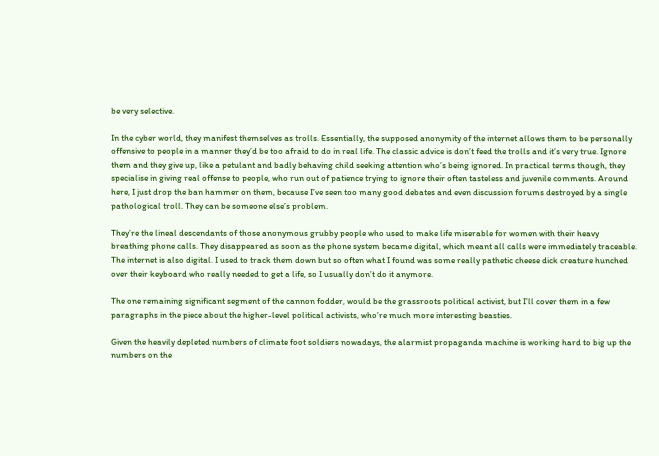be very selective.

In the cyber world, they manifest themselves as trolls. Essentially, the supposed anonymity of the internet allows them to be personally offensive to people in a manner they’d be too afraid to do in real life. The classic advice is don’t feed the trolls and it’s very true. Ignore them and they give up, like a petulant and badly behaving child seeking attention who’s being ignored. In practical terms though, they specialise in giving real offense to people, who run out of patience trying to ignore their often tasteless and juvenile comments. Around here, I just drop the ban hammer on them, because I’ve seen too many good debates and even discussion forums destroyed by a single pathological troll. They can be someone else’s problem.

They’re the lineal descendants of those anonymous grubby people who used to make life miserable for women with their heavy breathing phone calls. They disappeared as soon as the phone system became digital, which meant all calls were immediately traceable. The internet is also digital. I used to track them down but so often what I found was some really pathetic cheese dick creature hunched over their keyboard who really needed to get a life, so I usually don’t do it anymore.

The one remaining significant segment of the cannon fodder, would be the grassroots political activist, but I’ll cover them in a few paragraphs in the piece about the higher-level political activists, who’re much more interesting beasties.

Given the heavily depleted numbers of climate foot soldiers nowadays, the alarmist propaganda machine is working hard to big up the numbers on the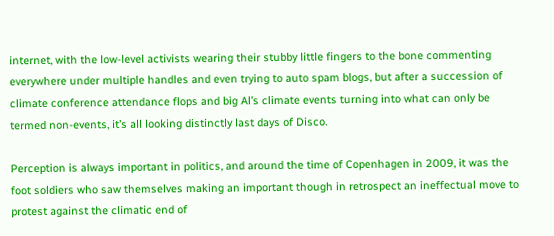internet, with the low-level activists wearing their stubby little fingers to the bone commenting everywhere under multiple handles and even trying to auto spam blogs, but after a succession of climate conference attendance flops and big Al’s climate events turning into what can only be termed non-events, it’s all looking distinctly last days of Disco.

Perception is always important in politics, and around the time of Copenhagen in 2009, it was the foot soldiers who saw themselves making an important though in retrospect an ineffectual move to protest against the climatic end of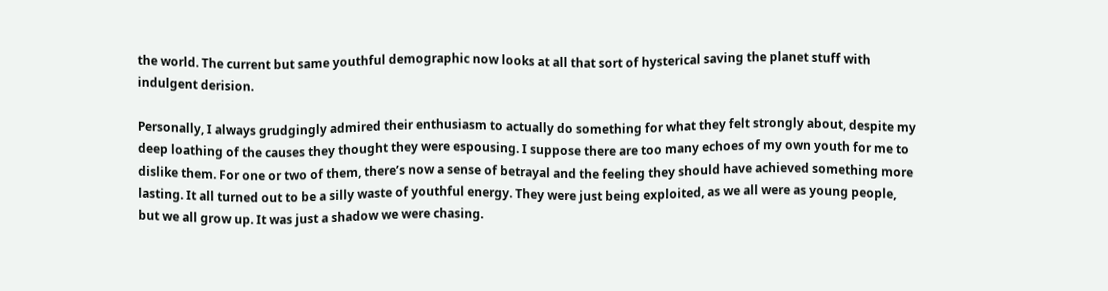the world. The current but same youthful demographic now looks at all that sort of hysterical saving the planet stuff with indulgent derision.

Personally, I always grudgingly admired their enthusiasm to actually do something for what they felt strongly about, despite my deep loathing of the causes they thought they were espousing. I suppose there are too many echoes of my own youth for me to dislike them. For one or two of them, there’s now a sense of betrayal and the feeling they should have achieved something more lasting. It all turned out to be a silly waste of youthful energy. They were just being exploited, as we all were as young people, but we all grow up. It was just a shadow we were chasing.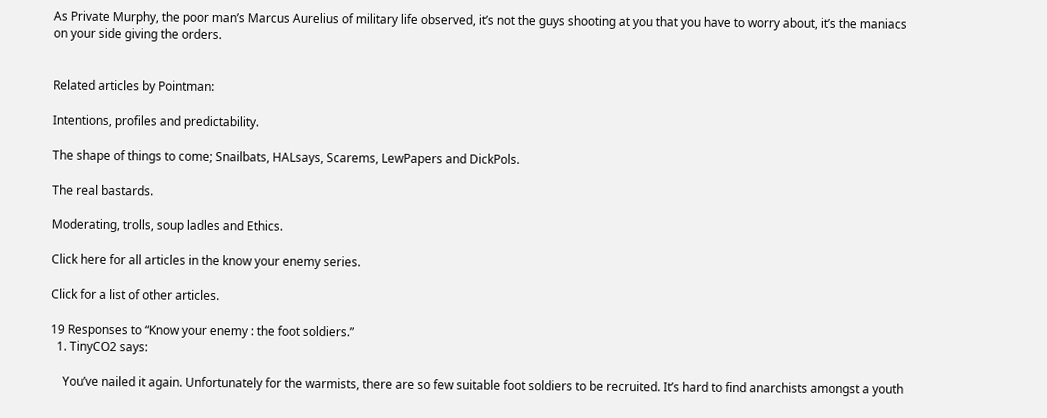As Private Murphy, the poor man’s Marcus Aurelius of military life observed, it’s not the guys shooting at you that you have to worry about, it’s the maniacs on your side giving the orders.


Related articles by Pointman:

Intentions, profiles and predictability.

The shape of things to come; Snailbats, HALsays, Scarems, LewPapers and DickPols.

The real bastards.

Moderating, trolls, soup ladles and Ethics.

Click here for all articles in the know your enemy series.

Click for a list of other articles.

19 Responses to “Know your enemy : the foot soldiers.”
  1. TinyCO2 says:

    You’ve nailed it again. Unfortunately for the warmists, there are so few suitable foot soldiers to be recruited. It’s hard to find anarchists amongst a youth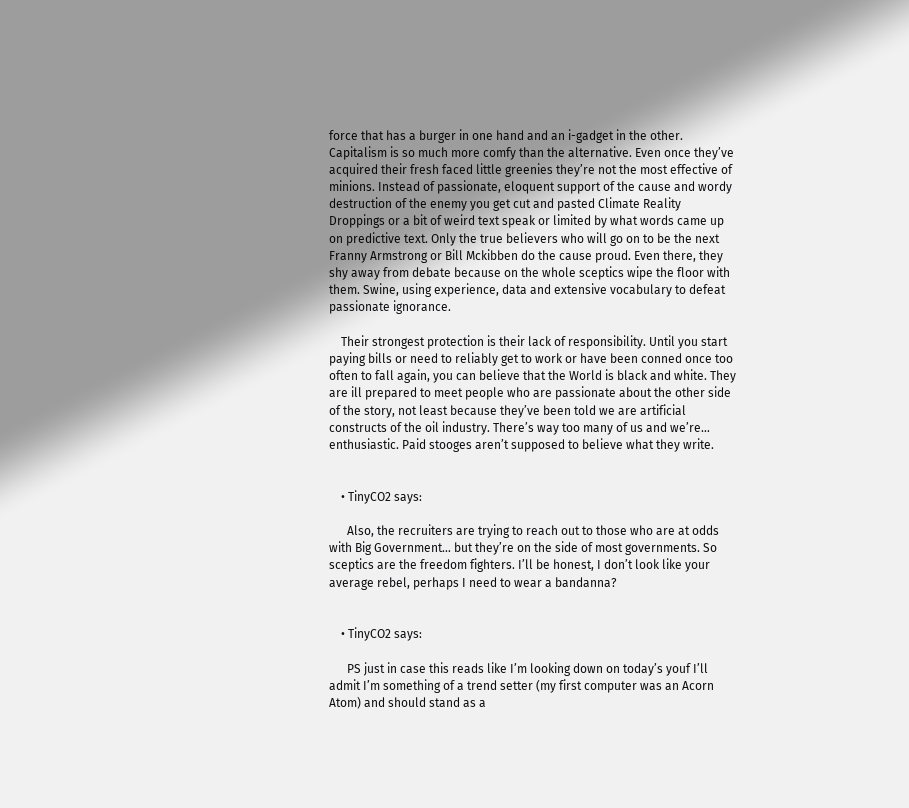force that has a burger in one hand and an i-gadget in the other. Capitalism is so much more comfy than the alternative. Even once they’ve acquired their fresh faced little greenies they’re not the most effective of minions. Instead of passionate, eloquent support of the cause and wordy destruction of the enemy you get cut and pasted Climate Reality Droppings or a bit of weird text speak or limited by what words came up on predictive text. Only the true believers who will go on to be the next Franny Armstrong or Bill Mckibben do the cause proud. Even there, they shy away from debate because on the whole sceptics wipe the floor with them. Swine, using experience, data and extensive vocabulary to defeat passionate ignorance.

    Their strongest protection is their lack of responsibility. Until you start paying bills or need to reliably get to work or have been conned once too often to fall again, you can believe that the World is black and white. They are ill prepared to meet people who are passionate about the other side of the story, not least because they’ve been told we are artificial constructs of the oil industry. There’s way too many of us and we’re… enthusiastic. Paid stooges aren’t supposed to believe what they write.


    • TinyCO2 says:

      Also, the recruiters are trying to reach out to those who are at odds with Big Government… but they’re on the side of most governments. So sceptics are the freedom fighters. I’ll be honest, I don’t look like your average rebel, perhaps I need to wear a bandanna?


    • TinyCO2 says:

      PS just in case this reads like I’m looking down on today’s youf I’ll admit I’m something of a trend setter (my first computer was an Acorn Atom) and should stand as a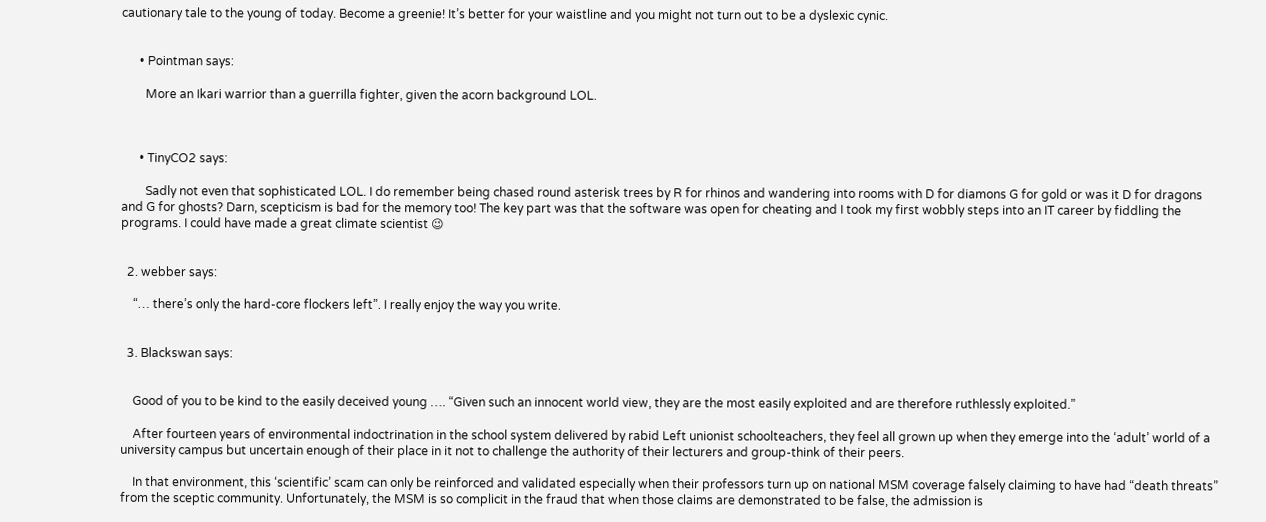cautionary tale to the young of today. Become a greenie! It’s better for your waistline and you might not turn out to be a dyslexic cynic.


      • Pointman says:

        More an Ikari warrior than a guerrilla fighter, given the acorn background LOL.



      • TinyCO2 says:

        Sadly not even that sophisticated LOL. I do remember being chased round asterisk trees by R for rhinos and wandering into rooms with D for diamons G for gold or was it D for dragons and G for ghosts? Darn, scepticism is bad for the memory too! The key part was that the software was open for cheating and I took my first wobbly steps into an IT career by fiddling the programs. I could have made a great climate scientist 😉


  2. webber says:

    “… there’s only the hard-core flockers left”. I really enjoy the way you write.


  3. Blackswan says:


    Good of you to be kind to the easily deceived young …. “Given such an innocent world view, they are the most easily exploited and are therefore ruthlessly exploited.”

    After fourteen years of environmental indoctrination in the school system delivered by rabid Left unionist schoolteachers, they feel all grown up when they emerge into the ‘adult’ world of a university campus but uncertain enough of their place in it not to challenge the authority of their lecturers and group-think of their peers.

    In that environment, this ‘scientific’ scam can only be reinforced and validated especially when their professors turn up on national MSM coverage falsely claiming to have had “death threats” from the sceptic community. Unfortunately, the MSM is so complicit in the fraud that when those claims are demonstrated to be false, the admission is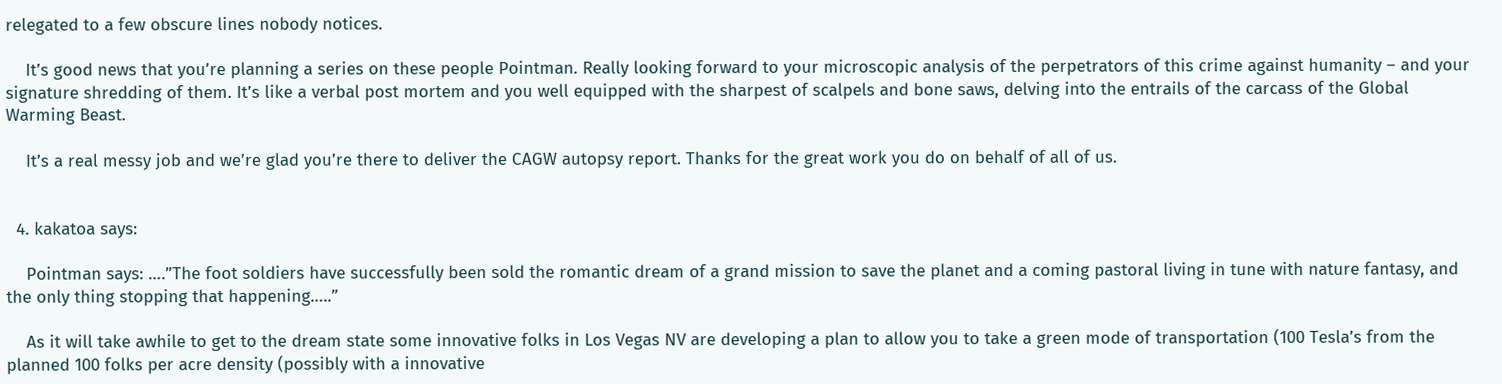relegated to a few obscure lines nobody notices.

    It’s good news that you’re planning a series on these people Pointman. Really looking forward to your microscopic analysis of the perpetrators of this crime against humanity – and your signature shredding of them. It’s like a verbal post mortem and you well equipped with the sharpest of scalpels and bone saws, delving into the entrails of the carcass of the Global Warming Beast.

    It’s a real messy job and we’re glad you’re there to deliver the CAGW autopsy report. Thanks for the great work you do on behalf of all of us.


  4. kakatoa says:

    Pointman says: ….”The foot soldiers have successfully been sold the romantic dream of a grand mission to save the planet and a coming pastoral living in tune with nature fantasy, and the only thing stopping that happening…..”

    As it will take awhile to get to the dream state some innovative folks in Los Vegas NV are developing a plan to allow you to take a green mode of transportation (100 Tesla’s from the planned 100 folks per acre density (possibly with a innovative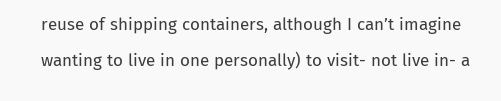reuse of shipping containers, although I can’t imagine wanting to live in one personally) to visit- not live in- a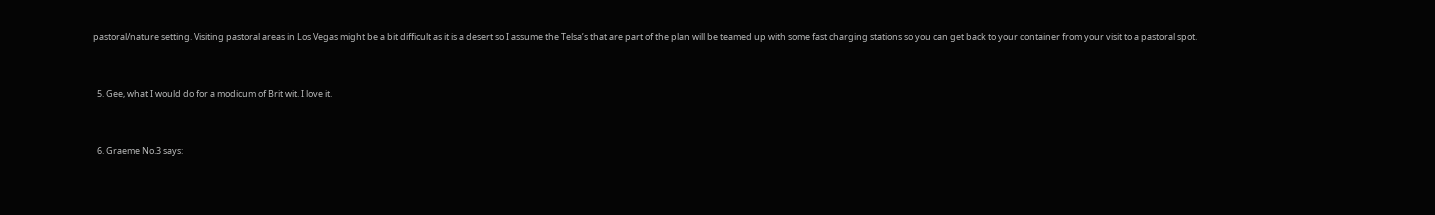pastoral/nature setting. Visiting pastoral areas in Los Vegas might be a bit difficult as it is a desert so I assume the Telsa’s that are part of the plan will be teamed up with some fast charging stations so you can get back to your container from your visit to a pastoral spot.


  5. Gee, what I would do for a modicum of Brit wit. I love it.


  6. Graeme No.3 says: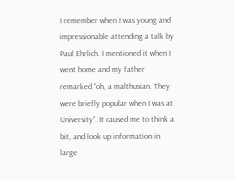I remember when I was young and impressionable attending a talk by Paul Ehrlich. I mentioned it when I went home and my father remarked “oh, a malthusian. They were briefly popular when I was at University”. It caused me to think a bit, and look up information in large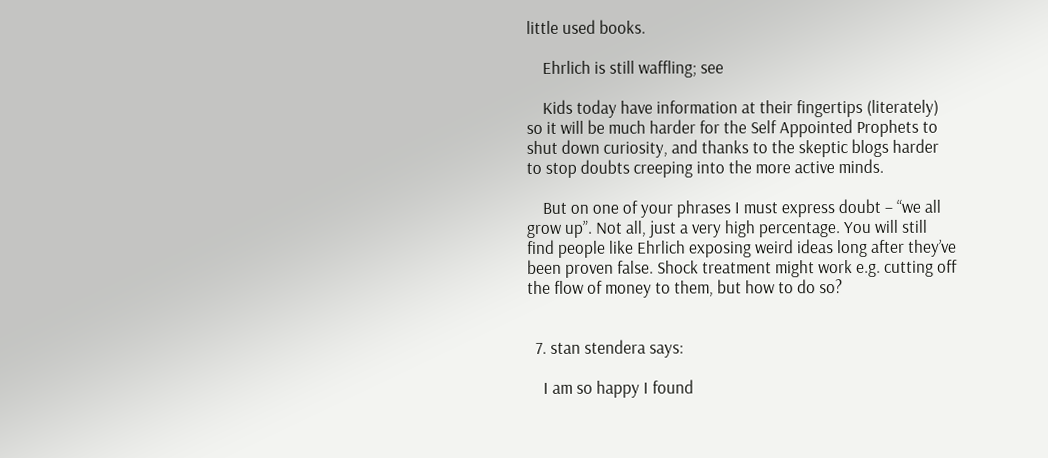little used books.

    Ehrlich is still waffling; see

    Kids today have information at their fingertips (literately) so it will be much harder for the Self Appointed Prophets to shut down curiosity, and thanks to the skeptic blogs harder to stop doubts creeping into the more active minds.

    But on one of your phrases I must express doubt – “we all grow up”. Not all, just a very high percentage. You will still find people like Ehrlich exposing weird ideas long after they’ve been proven false. Shock treatment might work e.g. cutting off the flow of money to them, but how to do so?


  7. stan stendera says:

    I am so happy I found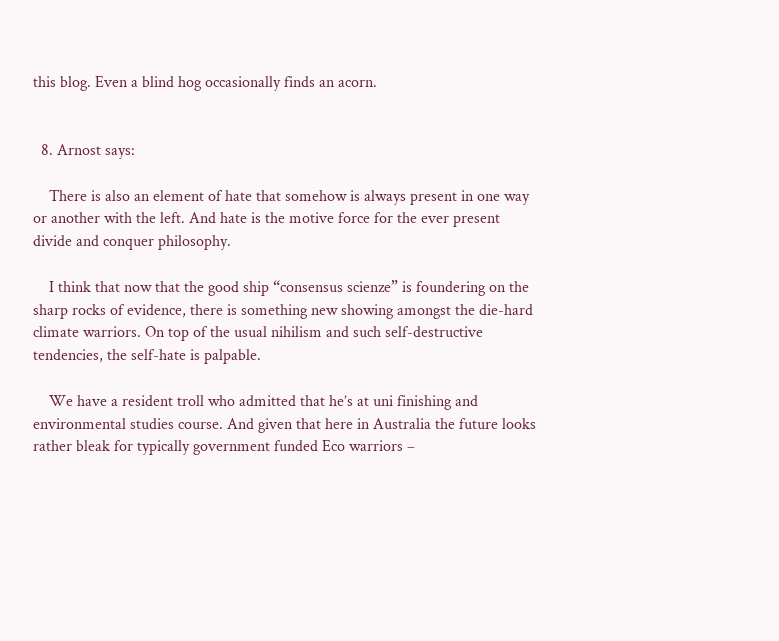this blog. Even a blind hog occasionally finds an acorn.


  8. Arnost says:

    There is also an element of hate that somehow is always present in one way or another with the left. And hate is the motive force for the ever present divide and conquer philosophy.

    I think that now that the good ship “consensus scienze” is foundering on the sharp rocks of evidence, there is something new showing amongst the die-hard climate warriors. On top of the usual nihilism and such self-destructive tendencies, the self-hate is palpable.

    We have a resident troll who admitted that he’s at uni finishing and environmental studies course. And given that here in Australia the future looks rather bleak for typically government funded Eco warriors –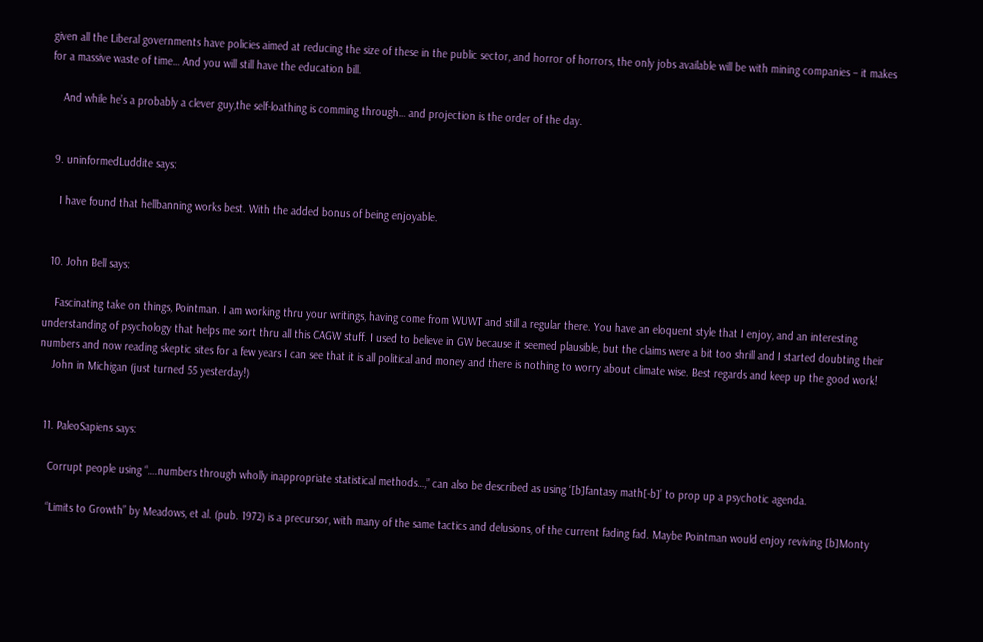given all the Liberal governments have policies aimed at reducing the size of these in the public sector, and horror of horrors, the only jobs available will be with mining companies – it makes for a massive waste of time… And you will still have the education bill.

    And while he’s a probably a clever guy,the self-loathing is comming through… and projection is the order of the day.


  9. uninformedLuddite says:

    I have found that hellbanning works best. With the added bonus of being enjoyable.


  10. John Bell says:

    Fascinating take on things, Pointman. I am working thru your writings, having come from WUWT and still a regular there. You have an eloquent style that I enjoy, and an interesting understanding of psychology that helps me sort thru all this CAGW stuff. I used to believe in GW because it seemed plausible, but the claims were a bit too shrill and I started doubting their numbers and now reading skeptic sites for a few years I can see that it is all political and money and there is nothing to worry about climate wise. Best regards and keep up the good work!
    John in Michigan (just turned 55 yesterday!)


  11. PaleoSapiens says:

    Corrupt people using “….numbers through wholly inappropriate statistical methods…,” can also be described as using ‘[b]fantasy math[-b]’ to prop up a psychotic agenda.

    “Limits to Growth” by Meadows, et al. (pub. 1972) is a precursor, with many of the same tactics and delusions, of the current fading fad. Maybe Pointman would enjoy reviving [b]Monty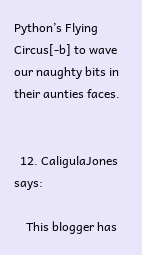Python’s Flying Circus[-b] to wave our naughty bits in their aunties faces.


  12. CaligulaJones says:

    This blogger has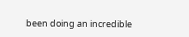been doing an incredible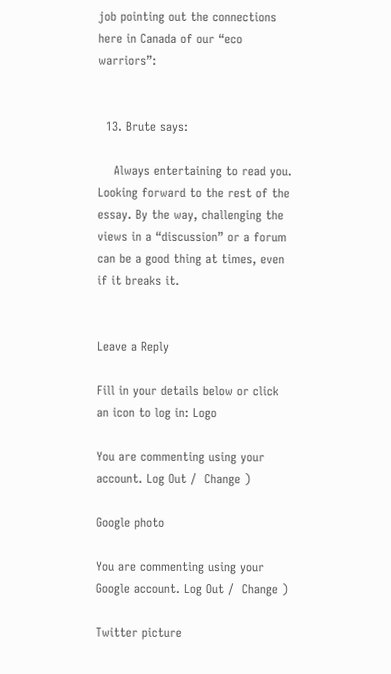job pointing out the connections here in Canada of our “eco warriors”:


  13. Brute says:

    Always entertaining to read you. Looking forward to the rest of the essay. By the way, challenging the views in a “discussion” or a forum can be a good thing at times, even if it breaks it.


Leave a Reply

Fill in your details below or click an icon to log in: Logo

You are commenting using your account. Log Out /  Change )

Google photo

You are commenting using your Google account. Log Out /  Change )

Twitter picture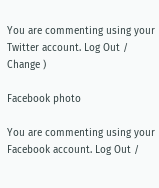You are commenting using your Twitter account. Log Out /  Change )

Facebook photo

You are commenting using your Facebook account. Log Out /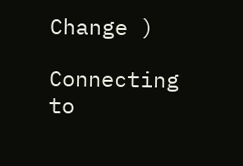Change )

Connecting to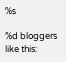%s

%d bloggers like this: